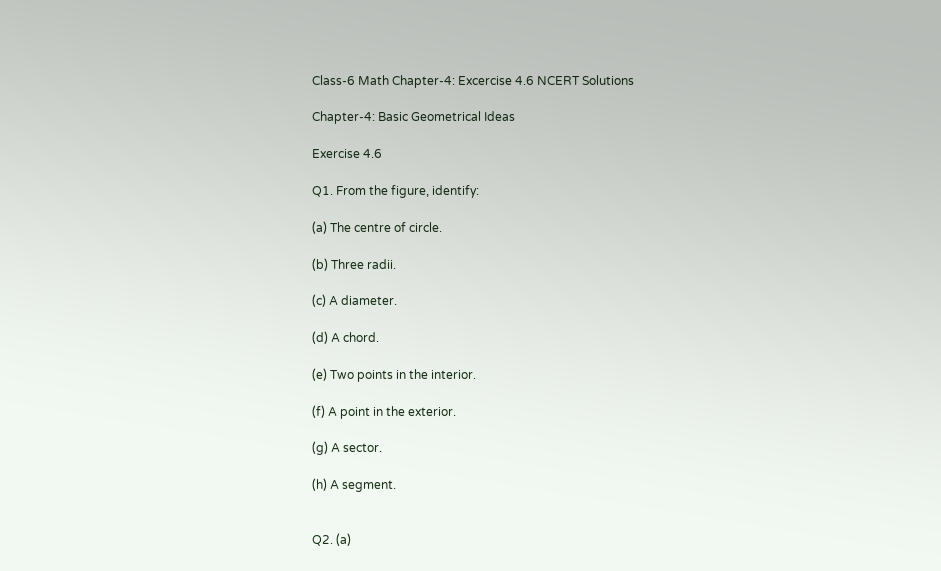Class-6 Math Chapter-4: Excercise 4.6 NCERT Solutions

Chapter-4: Basic Geometrical Ideas

Exercise 4.6

Q1. From the figure, identify:

(a) The centre of circle.

(b) Three radii.

(c) A diameter.

(d) A chord.

(e) Two points in the interior.

(f) A point in the exterior.

(g) A sector.

(h) A segment.


Q2. (a)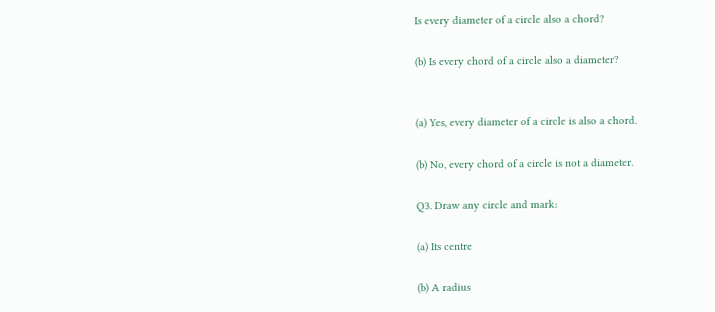Is every diameter of a circle also a chord?

(b) Is every chord of a circle also a diameter?


(a) Yes, every diameter of a circle is also a chord.

(b) No, every chord of a circle is not a diameter.

Q3. Draw any circle and mark:

(a) Its centre

(b) A radius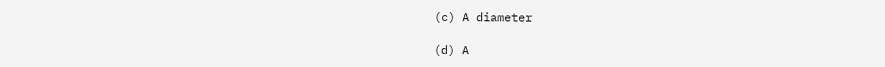(c) A diameter

(d) A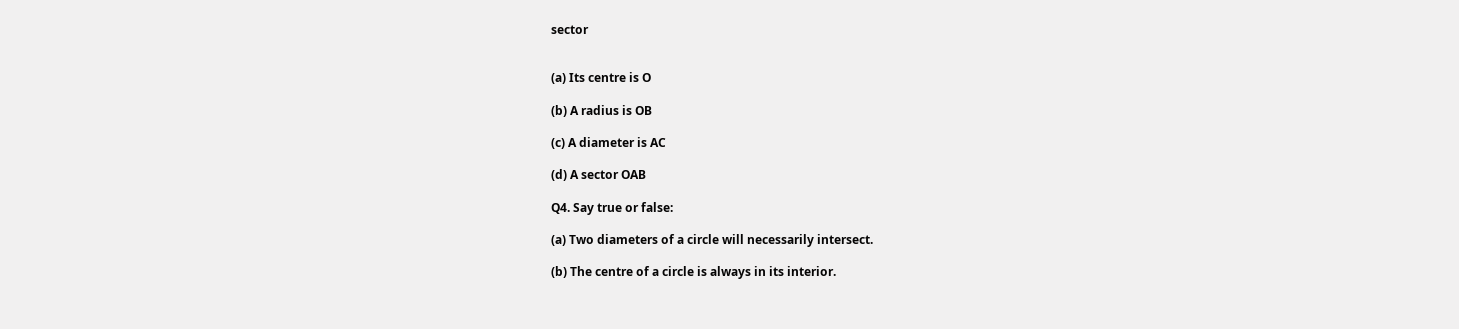sector


(a) Its centre is O

(b) A radius is OB

(c) A diameter is AC

(d) A sector OAB

Q4. Say true or false:

(a) Two diameters of a circle will necessarily intersect.

(b) The centre of a circle is always in its interior.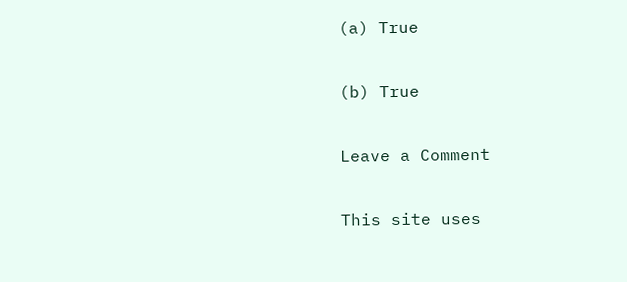(a) True

(b) True

Leave a Comment

This site uses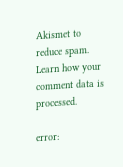Akismet to reduce spam. Learn how your comment data is processed.

error: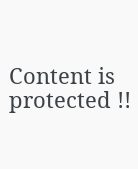Content is protected !!